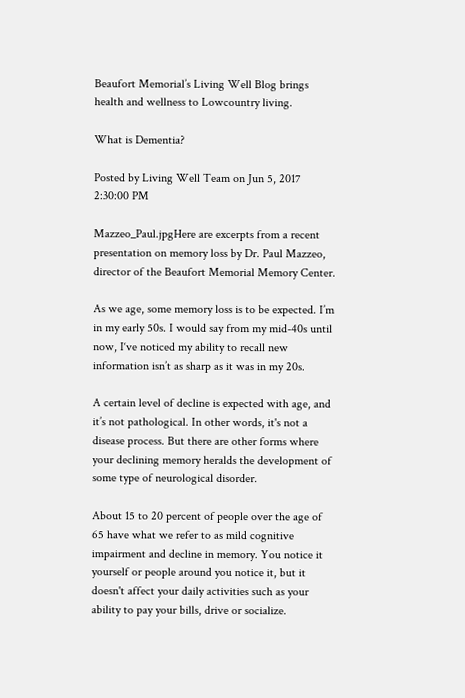Beaufort Memorial’s Living Well Blog brings health and wellness to Lowcountry living.

What is Dementia?

Posted by Living Well Team on Jun 5, 2017 2:30:00 PM

Mazzeo_Paul.jpgHere are excerpts from a recent presentation on memory loss by Dr. Paul Mazzeo, director of the Beaufort Memorial Memory Center.

As we age, some memory loss is to be expected. I’m in my early 50s. I would say from my mid-40s until now, I‘ve noticed my ability to recall new information isn’t as sharp as it was in my 20s.

A certain level of decline is expected with age, and it’s not pathological. In other words, it's not a disease process. But there are other forms where your declining memory heralds the development of some type of neurological disorder.

About 15 to 20 percent of people over the age of 65 have what we refer to as mild cognitive impairment and decline in memory. You notice it yourself or people around you notice it, but it doesn't affect your daily activities such as your ability to pay your bills, drive or socialize.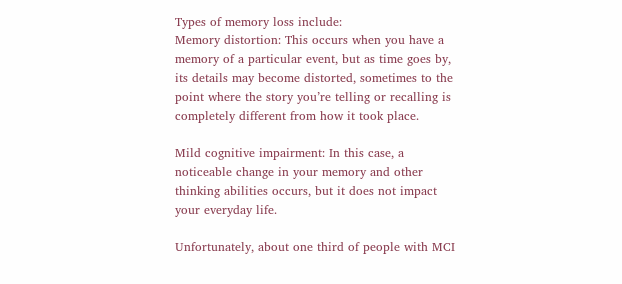Types of memory loss include:
Memory distortion: This occurs when you have a memory of a particular event, but as time goes by, its details may become distorted, sometimes to the point where the story you’re telling or recalling is completely different from how it took place.

Mild cognitive impairment: In this case, a noticeable change in your memory and other thinking abilities occurs, but it does not impact your everyday life.

Unfortunately, about one third of people with MCI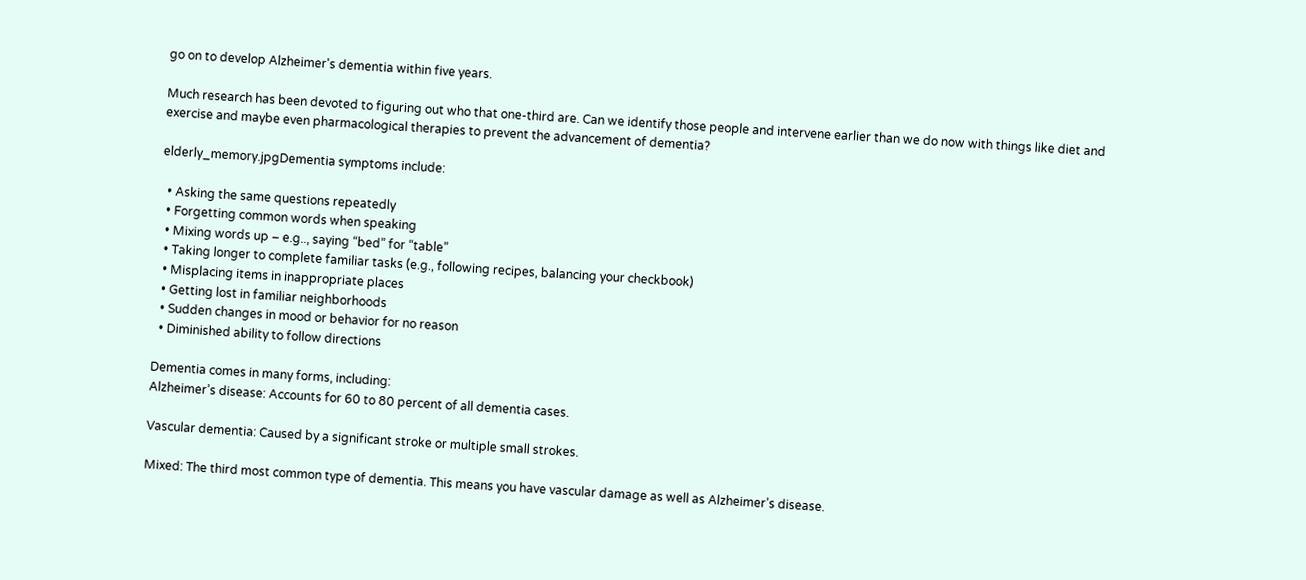go on to develop Alzheimer's dementia within five years.

Much research has been devoted to figuring out who that one-third are. Can we identify those people and intervene earlier than we do now with things like diet and exercise and maybe even pharmacological therapies to prevent the advancement of dementia?

elderly_memory.jpgDementia symptoms include:

  • Asking the same questions repeatedly
  • Forgetting common words when speaking
  • Mixing words up – e.g.., saying “bed” for “table”
  • Taking longer to complete familiar tasks (e.g., following recipes, balancing your checkbook)
  • Misplacing items in inappropriate places
  • Getting lost in familiar neighborhoods
  • Sudden changes in mood or behavior for no reason
  • Diminished ability to follow directions

Dementia comes in many forms, including:
Alzheimer’s disease: Accounts for 60 to 80 percent of all dementia cases.

Vascular dementia: Caused by a significant stroke or multiple small strokes.

Mixed: The third most common type of dementia. This means you have vascular damage as well as Alzheimer’s disease.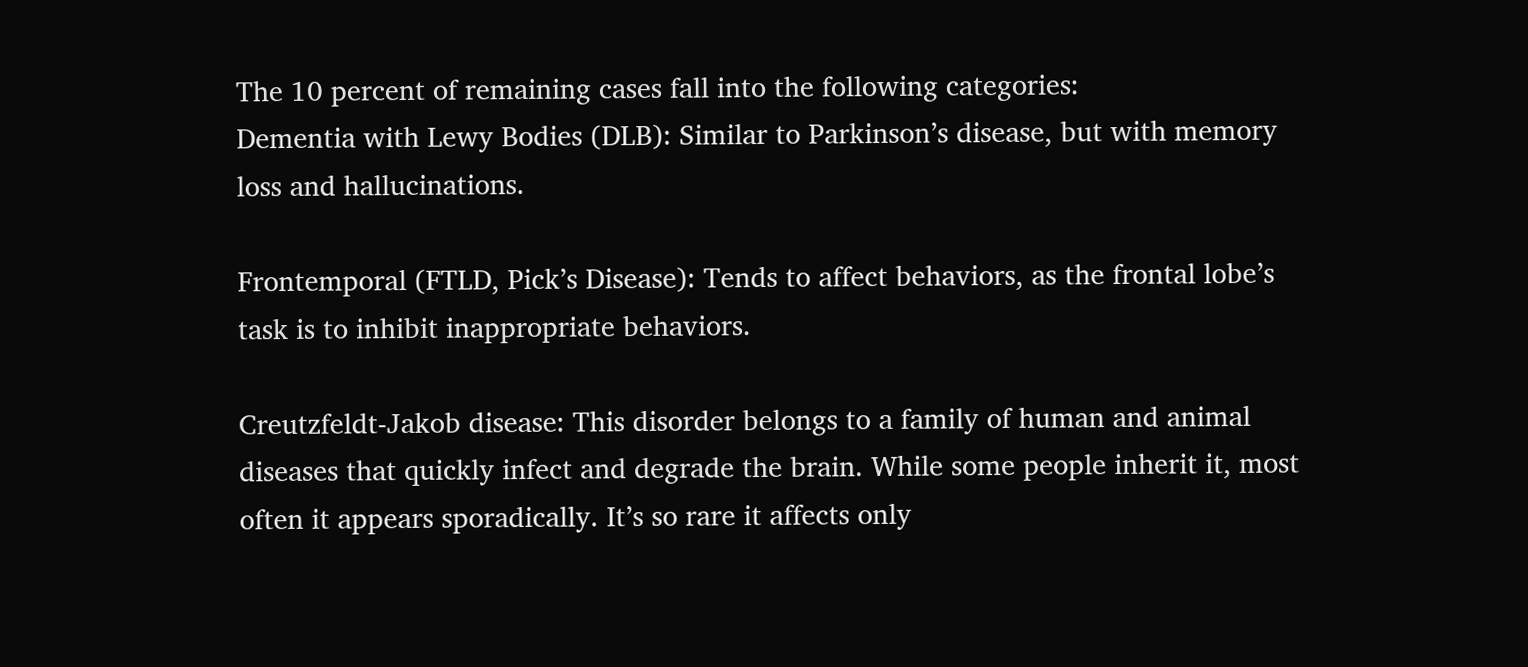The 10 percent of remaining cases fall into the following categories:
Dementia with Lewy Bodies (DLB): Similar to Parkinson’s disease, but with memory loss and hallucinations.

Frontemporal (FTLD, Pick’s Disease): Tends to affect behaviors, as the frontal lobe’s task is to inhibit inappropriate behaviors.

Creutzfeldt-Jakob disease: This disorder belongs to a family of human and animal diseases that quickly infect and degrade the brain. While some people inherit it, most often it appears sporadically. It’s so rare it affects only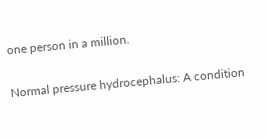one person in a million.

Normal pressure hydrocephalus: A condition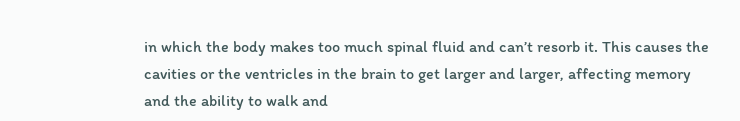in which the body makes too much spinal fluid and can’t resorb it. This causes the cavities or the ventricles in the brain to get larger and larger, affecting memory and the ability to walk and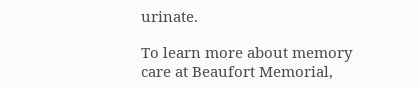urinate.

To learn more about memory care at Beaufort Memorial,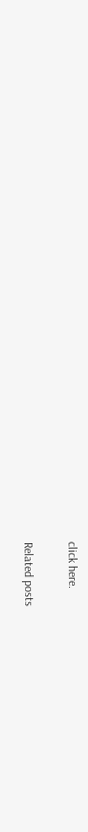click here.

Related posts